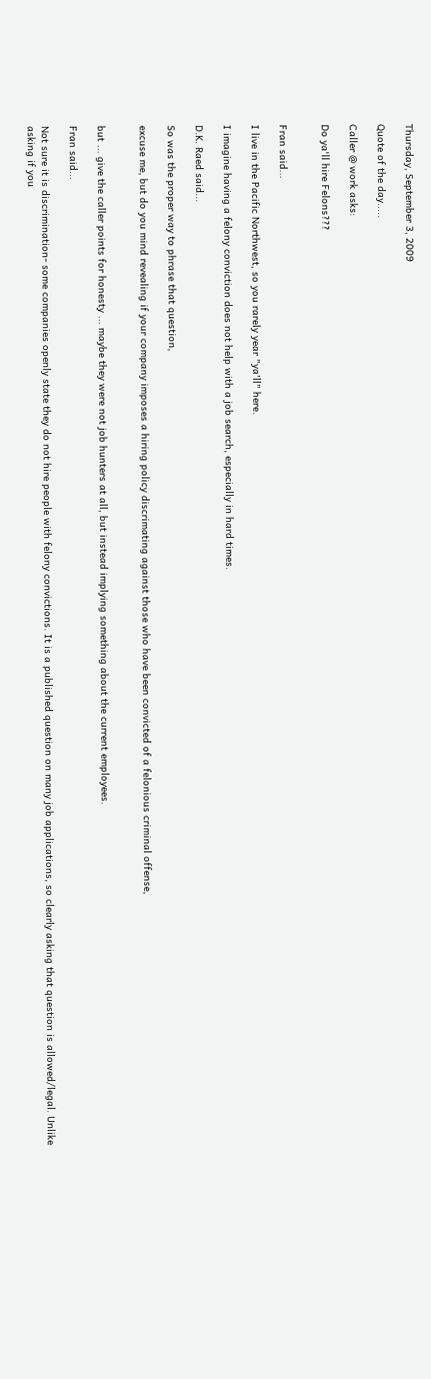Thursday, September 3, 2009

Quote of the day.....

Caller @ work asks:

Do ya'll hire Felons???


Fran said...

I live in the Pacific Northwest, so you rarely year "ya'll" here.

I imagine having a felony conviction does not help with a job search, especially in hard times.

D.K. Raed said...

So was the proper way to phrase that question,

excuse me, but do you mind revealing if your company imposes a hiring policy discrimating against those who have been convicted of a felonious criminal offense,


but ... give the caller points for honesty ... maybe they were not job hunters at all, but instead implying something about the current employees.

Fran said...

Not sure it is discrimination- some companies openly state they do not hire people with felony convictions. It is a published question on many job applications, so clearly asking that question is allowed/legal. Unlike asking if you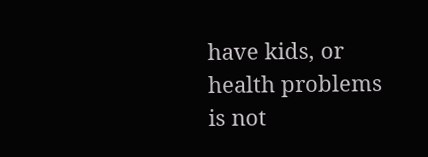have kids, or health problems is not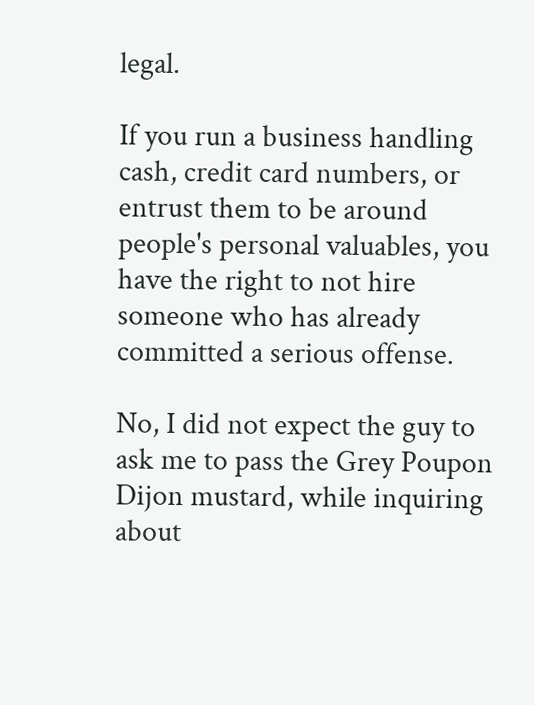legal.

If you run a business handling cash, credit card numbers, or entrust them to be around people's personal valuables, you have the right to not hire someone who has already committed a serious offense.

No, I did not expect the guy to ask me to pass the Grey Poupon Dijon mustard, while inquiring about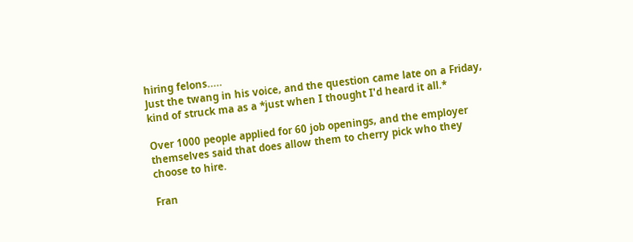hiring felons.....
Just the twang in his voice, and the question came late on a Friday, kind of struck ma as a *just when I thought I'd heard it all.*

Over 1000 people applied for 60 job openings, and the employer themselves said that does allow them to cherry pick who they choose to hire.

Fran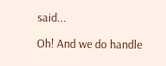said...

Oh! And we do handle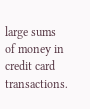large sums of money in credit card transactions.